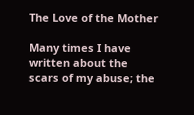The Love of the Mother

Many times I have written about the scars of my abuse; the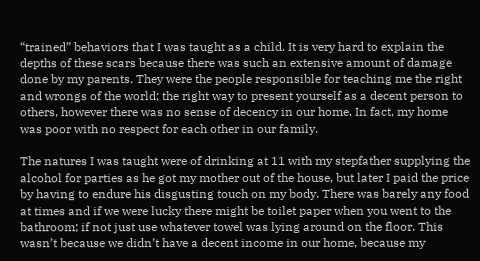“trained” behaviors that I was taught as a child. It is very hard to explain the depths of these scars because there was such an extensive amount of damage done by my parents. They were the people responsible for teaching me the right and wrongs of the world; the right way to present yourself as a decent person to others, however there was no sense of decency in our home. In fact, my home was poor with no respect for each other in our family.

The natures I was taught were of drinking at 11 with my stepfather supplying the alcohol for parties as he got my mother out of the house, but later I paid the price by having to endure his disgusting touch on my body. There was barely any food at times and if we were lucky there might be toilet paper when you went to the bathroom; if not just use whatever towel was lying around on the floor. This wasn’t because we didn’t have a decent income in our home, because my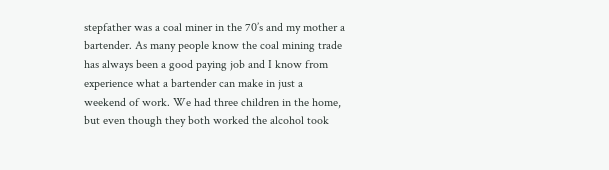stepfather was a coal miner in the 70’s and my mother a bartender. As many people know the coal mining trade has always been a good paying job and I know from experience what a bartender can make in just a weekend of work. We had three children in the home, but even though they both worked the alcohol took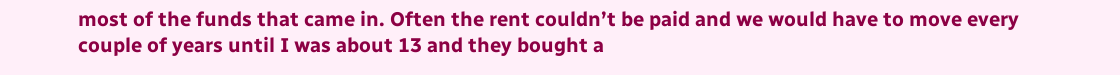most of the funds that came in. Often the rent couldn’t be paid and we would have to move every couple of years until I was about 13 and they bought a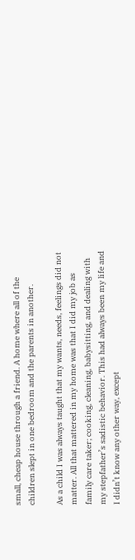small, cheap house through a friend. A home where all of the children slept in one bedroom and the parents in another.

As a child I was always taught that my wants, needs, feelings did not matter. All that mattered in my home was that I did my job as family care taker; cooking, cleaning, babysitting, and dealing with my stepfather’s sadistic behavior. This had always been my life and I didn’t know any other way, except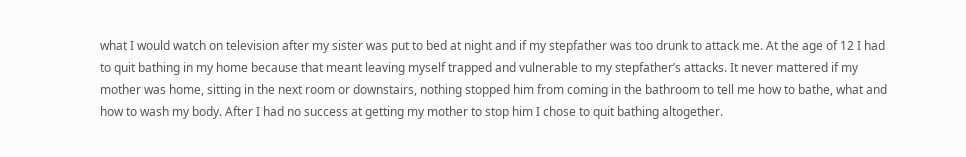what I would watch on television after my sister was put to bed at night and if my stepfather was too drunk to attack me. At the age of 12 I had to quit bathing in my home because that meant leaving myself trapped and vulnerable to my stepfather’s attacks. It never mattered if my mother was home, sitting in the next room or downstairs, nothing stopped him from coming in the bathroom to tell me how to bathe, what and how to wash my body. After I had no success at getting my mother to stop him I chose to quit bathing altogether.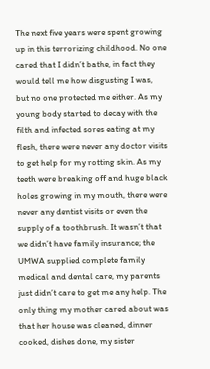The next five years were spent growing up in this terrorizing childhood. No one cared that I didn’t bathe, in fact they would tell me how disgusting I was, but no one protected me either. As my young body started to decay with the filth and infected sores eating at my flesh, there were never any doctor visits to get help for my rotting skin. As my teeth were breaking off and huge black holes growing in my mouth, there were never any dentist visits or even the supply of a toothbrush. It wasn’t that we didn’t have family insurance; the UMWA supplied complete family medical and dental care, my parents just didn’t care to get me any help. The only thing my mother cared about was that her house was cleaned, dinner cooked, dishes done, my sister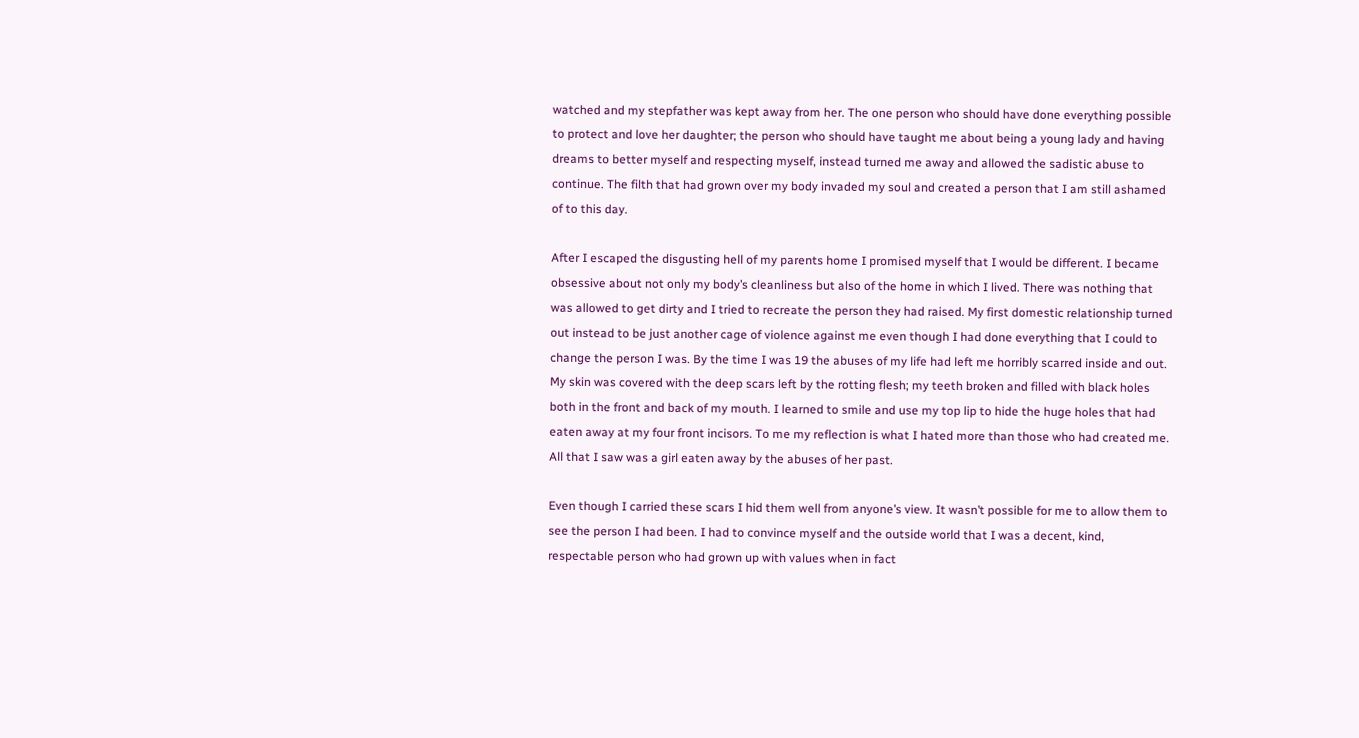watched and my stepfather was kept away from her. The one person who should have done everything possible to protect and love her daughter; the person who should have taught me about being a young lady and having dreams to better myself and respecting myself, instead turned me away and allowed the sadistic abuse to continue. The filth that had grown over my body invaded my soul and created a person that I am still ashamed of to this day.

After I escaped the disgusting hell of my parents home I promised myself that I would be different. I became obsessive about not only my body’s cleanliness but also of the home in which I lived. There was nothing that was allowed to get dirty and I tried to recreate the person they had raised. My first domestic relationship turned out instead to be just another cage of violence against me even though I had done everything that I could to change the person I was. By the time I was 19 the abuses of my life had left me horribly scarred inside and out. My skin was covered with the deep scars left by the rotting flesh; my teeth broken and filled with black holes both in the front and back of my mouth. I learned to smile and use my top lip to hide the huge holes that had eaten away at my four front incisors. To me my reflection is what I hated more than those who had created me. All that I saw was a girl eaten away by the abuses of her past.

Even though I carried these scars I hid them well from anyone’s view. It wasn’t possible for me to allow them to see the person I had been. I had to convince myself and the outside world that I was a decent, kind, respectable person who had grown up with values when in fact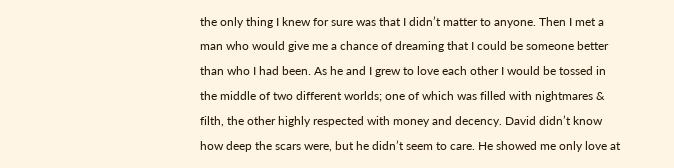the only thing I knew for sure was that I didn’t matter to anyone. Then I met a man who would give me a chance of dreaming that I could be someone better than who I had been. As he and I grew to love each other I would be tossed in the middle of two different worlds; one of which was filled with nightmares & filth, the other highly respected with money and decency. David didn’t know how deep the scars were, but he didn’t seem to care. He showed me only love at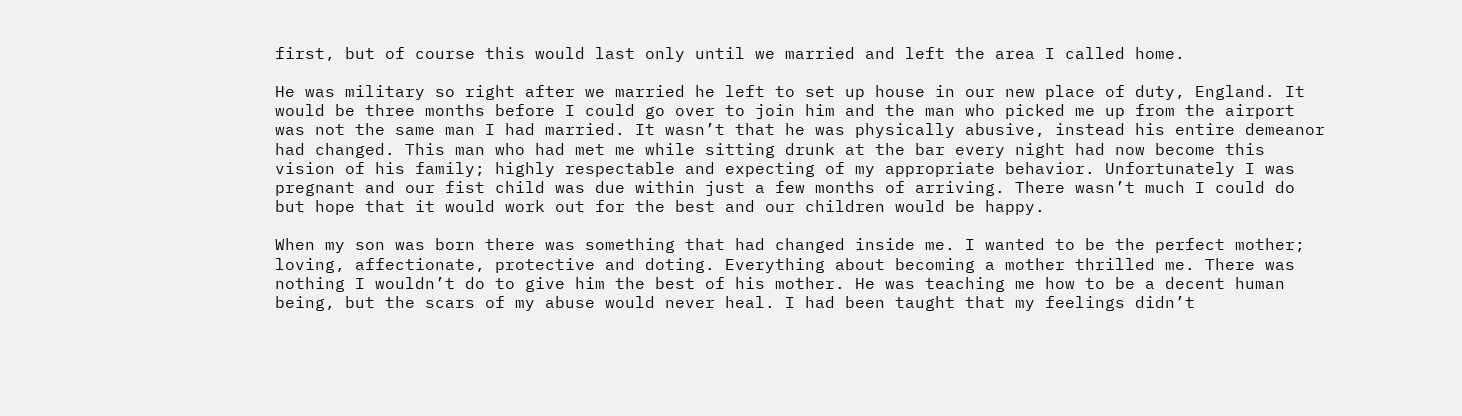first, but of course this would last only until we married and left the area I called home.

He was military so right after we married he left to set up house in our new place of duty, England. It would be three months before I could go over to join him and the man who picked me up from the airport was not the same man I had married. It wasn’t that he was physically abusive, instead his entire demeanor had changed. This man who had met me while sitting drunk at the bar every night had now become this vision of his family; highly respectable and expecting of my appropriate behavior. Unfortunately I was pregnant and our fist child was due within just a few months of arriving. There wasn’t much I could do but hope that it would work out for the best and our children would be happy.

When my son was born there was something that had changed inside me. I wanted to be the perfect mother; loving, affectionate, protective and doting. Everything about becoming a mother thrilled me. There was nothing I wouldn’t do to give him the best of his mother. He was teaching me how to be a decent human being, but the scars of my abuse would never heal. I had been taught that my feelings didn’t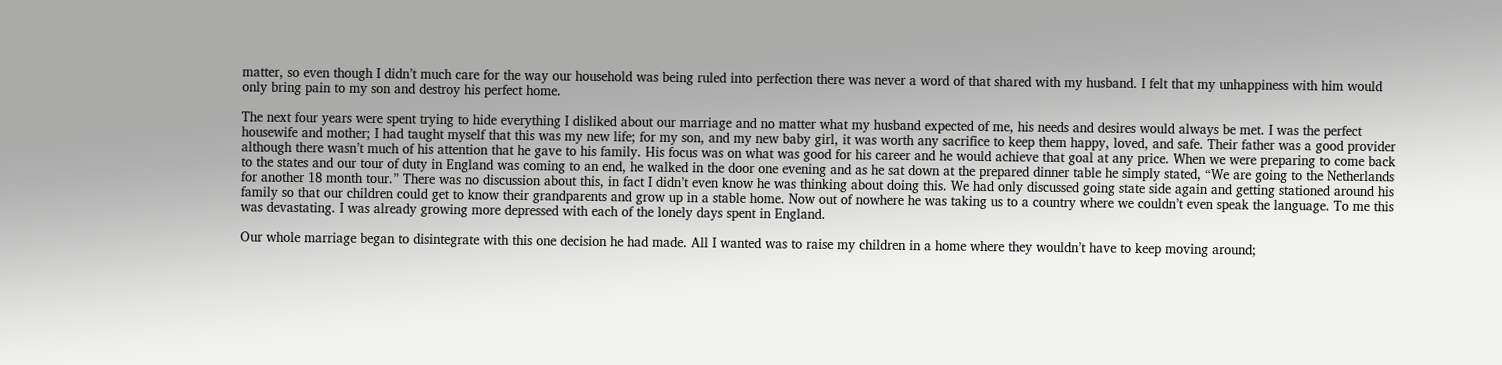matter, so even though I didn’t much care for the way our household was being ruled into perfection there was never a word of that shared with my husband. I felt that my unhappiness with him would only bring pain to my son and destroy his perfect home.

The next four years were spent trying to hide everything I disliked about our marriage and no matter what my husband expected of me, his needs and desires would always be met. I was the perfect housewife and mother; I had taught myself that this was my new life; for my son, and my new baby girl, it was worth any sacrifice to keep them happy, loved, and safe. Their father was a good provider although there wasn’t much of his attention that he gave to his family. His focus was on what was good for his career and he would achieve that goal at any price. When we were preparing to come back to the states and our tour of duty in England was coming to an end, he walked in the door one evening and as he sat down at the prepared dinner table he simply stated, “We are going to the Netherlands for another 18 month tour.” There was no discussion about this, in fact I didn’t even know he was thinking about doing this. We had only discussed going state side again and getting stationed around his family so that our children could get to know their grandparents and grow up in a stable home. Now out of nowhere he was taking us to a country where we couldn’t even speak the language. To me this was devastating. I was already growing more depressed with each of the lonely days spent in England.

Our whole marriage began to disintegrate with this one decision he had made. All I wanted was to raise my children in a home where they wouldn’t have to keep moving around;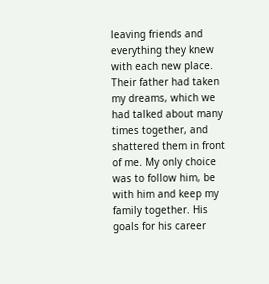leaving friends and everything they knew with each new place. Their father had taken my dreams, which we had talked about many times together, and shattered them in front of me. My only choice was to follow him, be with him and keep my family together. His goals for his career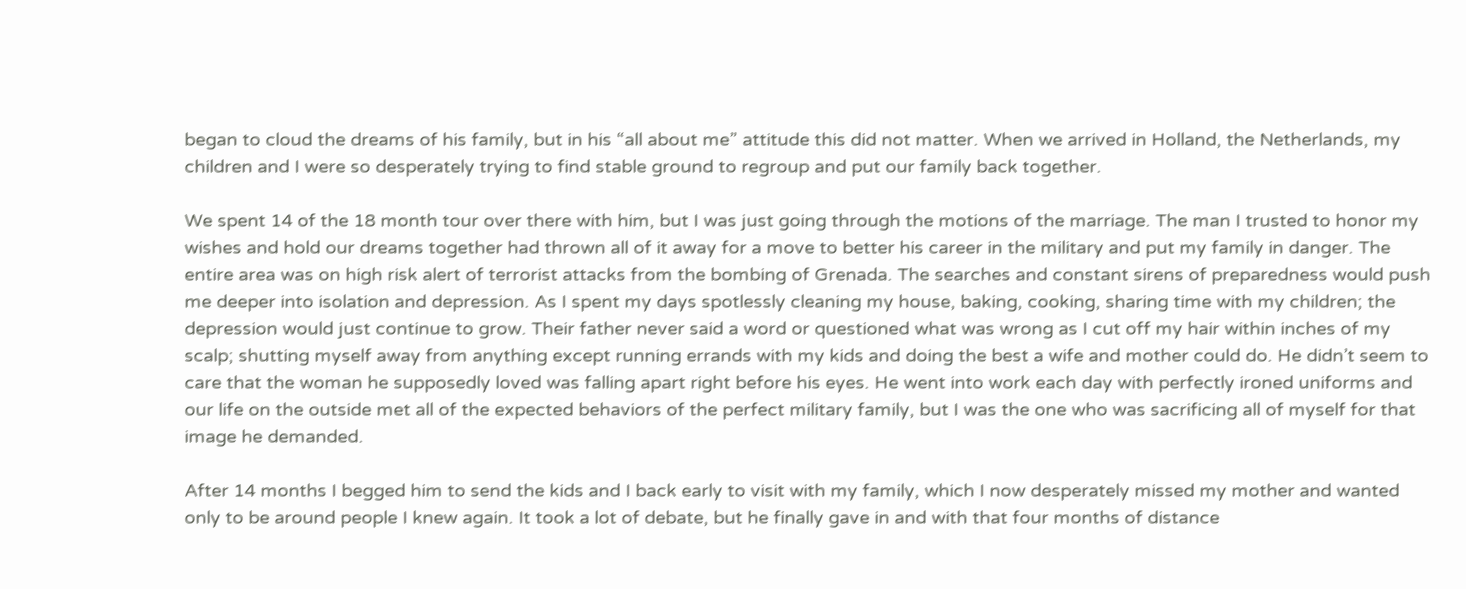began to cloud the dreams of his family, but in his “all about me” attitude this did not matter. When we arrived in Holland, the Netherlands, my children and I were so desperately trying to find stable ground to regroup and put our family back together.

We spent 14 of the 18 month tour over there with him, but I was just going through the motions of the marriage. The man I trusted to honor my wishes and hold our dreams together had thrown all of it away for a move to better his career in the military and put my family in danger. The entire area was on high risk alert of terrorist attacks from the bombing of Grenada. The searches and constant sirens of preparedness would push me deeper into isolation and depression. As I spent my days spotlessly cleaning my house, baking, cooking, sharing time with my children; the depression would just continue to grow. Their father never said a word or questioned what was wrong as I cut off my hair within inches of my scalp; shutting myself away from anything except running errands with my kids and doing the best a wife and mother could do. He didn’t seem to care that the woman he supposedly loved was falling apart right before his eyes. He went into work each day with perfectly ironed uniforms and our life on the outside met all of the expected behaviors of the perfect military family, but I was the one who was sacrificing all of myself for that image he demanded.

After 14 months I begged him to send the kids and I back early to visit with my family, which I now desperately missed my mother and wanted only to be around people I knew again. It took a lot of debate, but he finally gave in and with that four months of distance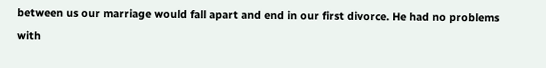between us our marriage would fall apart and end in our first divorce. He had no problems with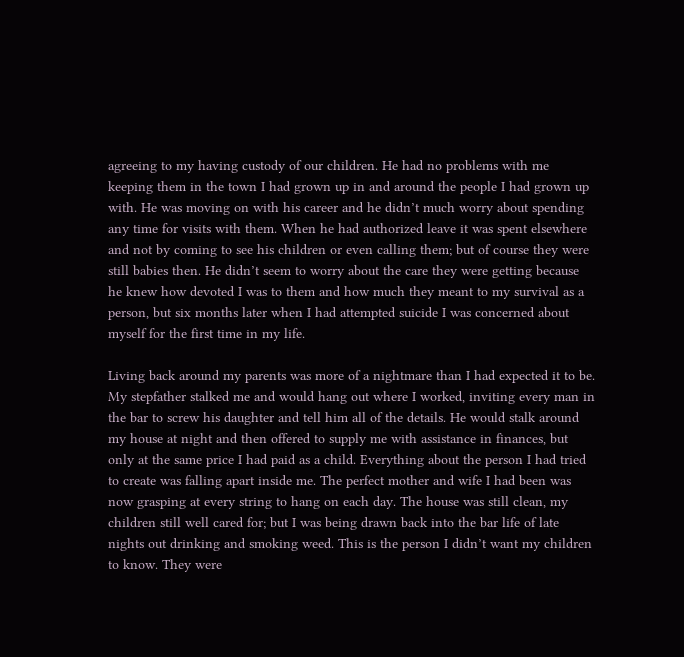agreeing to my having custody of our children. He had no problems with me keeping them in the town I had grown up in and around the people I had grown up with. He was moving on with his career and he didn’t much worry about spending any time for visits with them. When he had authorized leave it was spent elsewhere and not by coming to see his children or even calling them; but of course they were still babies then. He didn’t seem to worry about the care they were getting because he knew how devoted I was to them and how much they meant to my survival as a person, but six months later when I had attempted suicide I was concerned about myself for the first time in my life.

Living back around my parents was more of a nightmare than I had expected it to be. My stepfather stalked me and would hang out where I worked, inviting every man in the bar to screw his daughter and tell him all of the details. He would stalk around my house at night and then offered to supply me with assistance in finances, but only at the same price I had paid as a child. Everything about the person I had tried to create was falling apart inside me. The perfect mother and wife I had been was now grasping at every string to hang on each day. The house was still clean, my children still well cared for; but I was being drawn back into the bar life of late nights out drinking and smoking weed. This is the person I didn’t want my children to know. They were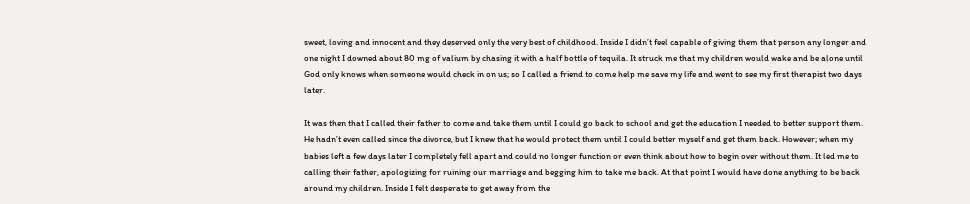sweet, loving and innocent and they deserved only the very best of childhood. Inside I didn’t feel capable of giving them that person any longer and one night I downed about 80 mg of valium by chasing it with a half bottle of tequila. It struck me that my children would wake and be alone until God only knows when someone would check in on us; so I called a friend to come help me save my life and went to see my first therapist two days later.

It was then that I called their father to come and take them until I could go back to school and get the education I needed to better support them. He hadn’t even called since the divorce, but I knew that he would protect them until I could better myself and get them back. However; when my babies left a few days later I completely fell apart and could no longer function or even think about how to begin over without them. It led me to calling their father, apologizing for ruining our marriage and begging him to take me back. At that point I would have done anything to be back around my children. Inside I felt desperate to get away from the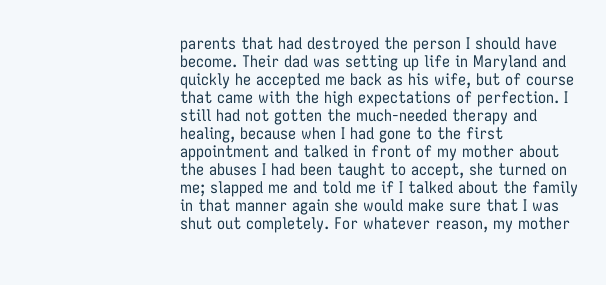parents that had destroyed the person I should have become. Their dad was setting up life in Maryland and quickly he accepted me back as his wife, but of course that came with the high expectations of perfection. I still had not gotten the much-needed therapy and healing, because when I had gone to the first appointment and talked in front of my mother about the abuses I had been taught to accept, she turned on me; slapped me and told me if I talked about the family in that manner again she would make sure that I was shut out completely. For whatever reason, my mother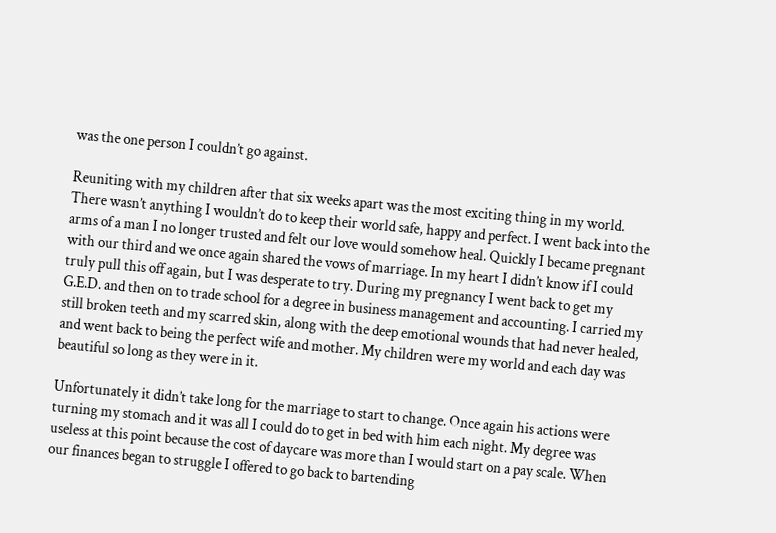was the one person I couldn’t go against.

Reuniting with my children after that six weeks apart was the most exciting thing in my world. There wasn’t anything I wouldn’t do to keep their world safe, happy and perfect. I went back into the arms of a man I no longer trusted and felt our love would somehow heal. Quickly I became pregnant with our third and we once again shared the vows of marriage. In my heart I didn’t know if I could truly pull this off again, but I was desperate to try. During my pregnancy I went back to get my G.E.D. and then on to trade school for a degree in business management and accounting. I carried my still broken teeth and my scarred skin, along with the deep emotional wounds that had never healed, and went back to being the perfect wife and mother. My children were my world and each day was beautiful so long as they were in it.

Unfortunately it didn’t take long for the marriage to start to change. Once again his actions were turning my stomach and it was all I could do to get in bed with him each night. My degree was useless at this point because the cost of daycare was more than I would start on a pay scale. When our finances began to struggle I offered to go back to bartending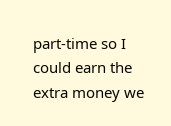part-time so I could earn the extra money we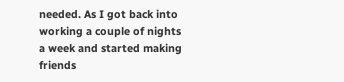needed. As I got back into working a couple of nights a week and started making friends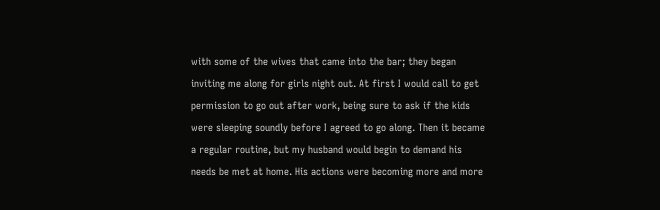with some of the wives that came into the bar; they began inviting me along for girls night out. At first I would call to get permission to go out after work, being sure to ask if the kids were sleeping soundly before I agreed to go along. Then it became a regular routine, but my husband would begin to demand his needs be met at home. His actions were becoming more and more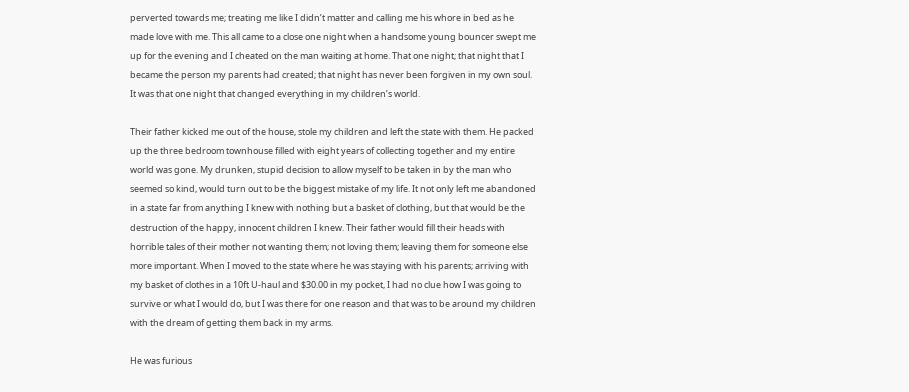perverted towards me; treating me like I didn’t matter and calling me his whore in bed as he made love with me. This all came to a close one night when a handsome young bouncer swept me up for the evening and I cheated on the man waiting at home. That one night; that night that I became the person my parents had created; that night has never been forgiven in my own soul. It was that one night that changed everything in my children’s world.

Their father kicked me out of the house, stole my children and left the state with them. He packed up the three bedroom townhouse filled with eight years of collecting together and my entire world was gone. My drunken, stupid decision to allow myself to be taken in by the man who seemed so kind, would turn out to be the biggest mistake of my life. It not only left me abandoned in a state far from anything I knew with nothing but a basket of clothing, but that would be the destruction of the happy, innocent children I knew. Their father would fill their heads with horrible tales of their mother not wanting them; not loving them; leaving them for someone else more important. When I moved to the state where he was staying with his parents; arriving with my basket of clothes in a 10ft U-haul and $30.00 in my pocket, I had no clue how I was going to survive or what I would do, but I was there for one reason and that was to be around my children with the dream of getting them back in my arms.

He was furious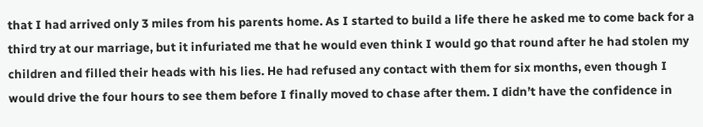that I had arrived only 3 miles from his parents home. As I started to build a life there he asked me to come back for a third try at our marriage, but it infuriated me that he would even think I would go that round after he had stolen my children and filled their heads with his lies. He had refused any contact with them for six months, even though I would drive the four hours to see them before I finally moved to chase after them. I didn’t have the confidence in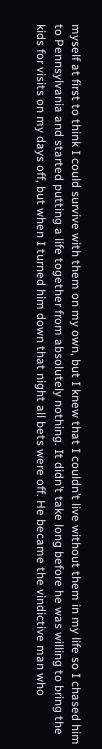myself at first to think I could survive with them on my own, but I knew that I couldn’t live without them in my life so I chased him to Pennsylvania and started putting a life together from absolutely nothing. It didn’t take long before he was willing to bring the kids for visits on my days off, but when I turned him down that night all bets were off. He became the vindictive man who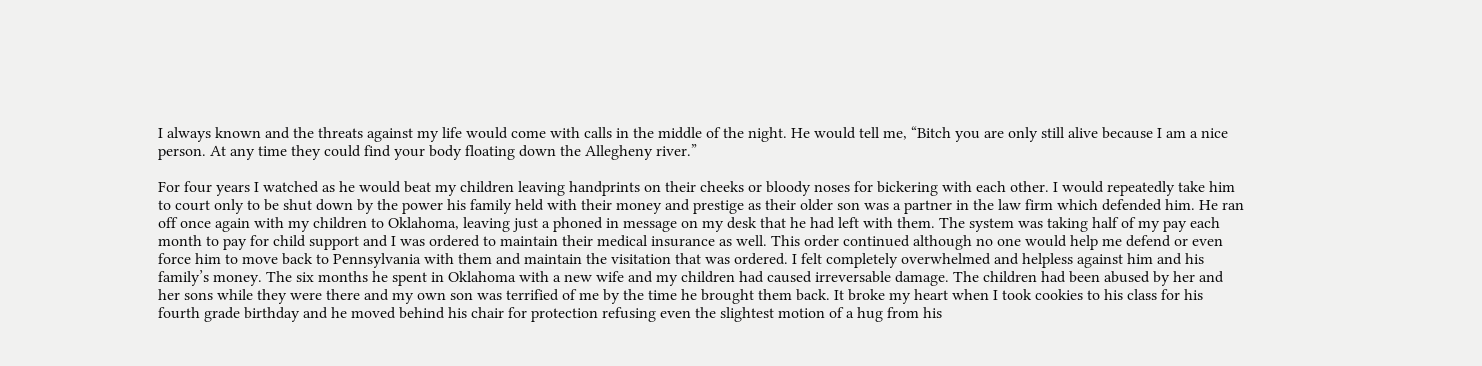I always known and the threats against my life would come with calls in the middle of the night. He would tell me, “Bitch you are only still alive because I am a nice person. At any time they could find your body floating down the Allegheny river.”

For four years I watched as he would beat my children leaving handprints on their cheeks or bloody noses for bickering with each other. I would repeatedly take him to court only to be shut down by the power his family held with their money and prestige as their older son was a partner in the law firm which defended him. He ran off once again with my children to Oklahoma, leaving just a phoned in message on my desk that he had left with them. The system was taking half of my pay each month to pay for child support and I was ordered to maintain their medical insurance as well. This order continued although no one would help me defend or even force him to move back to Pennsylvania with them and maintain the visitation that was ordered. I felt completely overwhelmed and helpless against him and his family’s money. The six months he spent in Oklahoma with a new wife and my children had caused irreversable damage. The children had been abused by her and her sons while they were there and my own son was terrified of me by the time he brought them back. It broke my heart when I took cookies to his class for his fourth grade birthday and he moved behind his chair for protection refusing even the slightest motion of a hug from his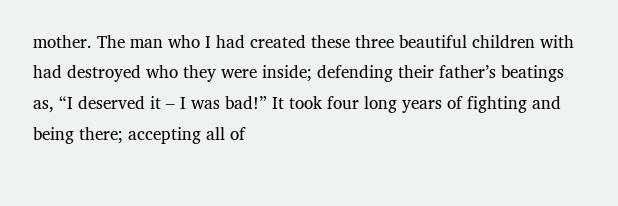mother. The man who I had created these three beautiful children with had destroyed who they were inside; defending their father’s beatings as, “I deserved it – I was bad!” It took four long years of fighting and being there; accepting all of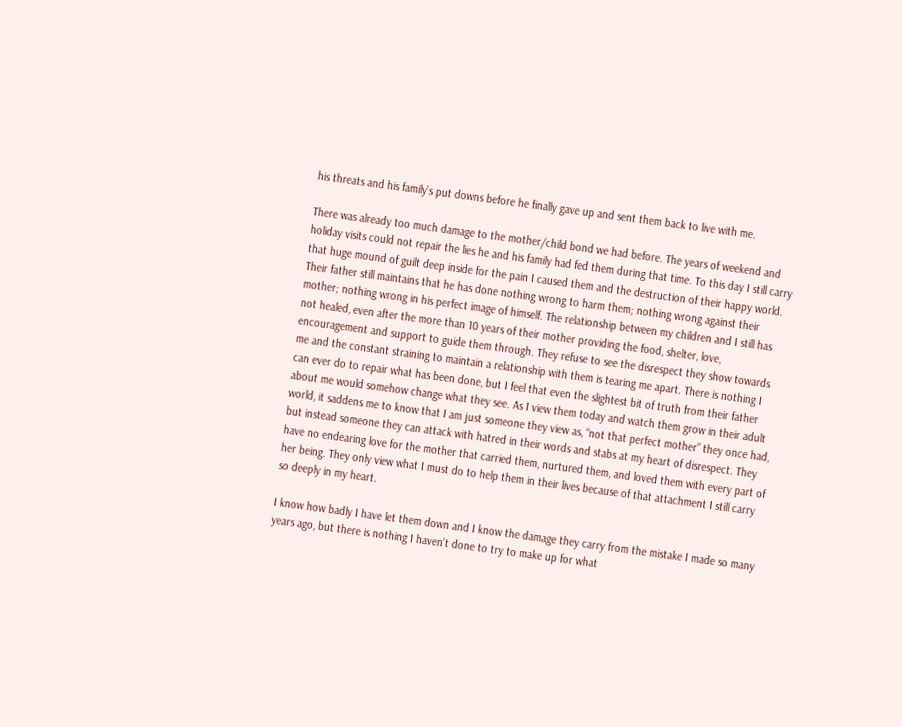his threats and his family’s put downs before he finally gave up and sent them back to live with me.

There was already too much damage to the mother/child bond we had before. The years of weekend and holiday visits could not repair the lies he and his family had fed them during that time. To this day I still carry that huge mound of guilt deep inside for the pain I caused them and the destruction of their happy world. Their father still maintains that he has done nothing wrong to harm them; nothing wrong against their mother; nothing wrong in his perfect image of himself. The relationship between my children and I still has not healed, even after the more than 10 years of their mother providing the food, shelter, love, encouragement and support to guide them through. They refuse to see the disrespect they show towards me and the constant straining to maintain a relationship with them is tearing me apart. There is nothing I can ever do to repair what has been done, but I feel that even the slightest bit of truth from their father about me would somehow change what they see. As I view them today and watch them grow in their adult world, it saddens me to know that I am just someone they view as, “not that perfect mother” they once had, but instead someone they can attack with hatred in their words and stabs at my heart of disrespect. They have no endearing love for the mother that carried them, nurtured them, and loved them with every part of her being. They only view what I must do to help them in their lives because of that attachment I still carry so deeply in my heart.

I know how badly I have let them down and I know the damage they carry from the mistake I made so many years ago, but there is nothing I haven’t done to try to make up for what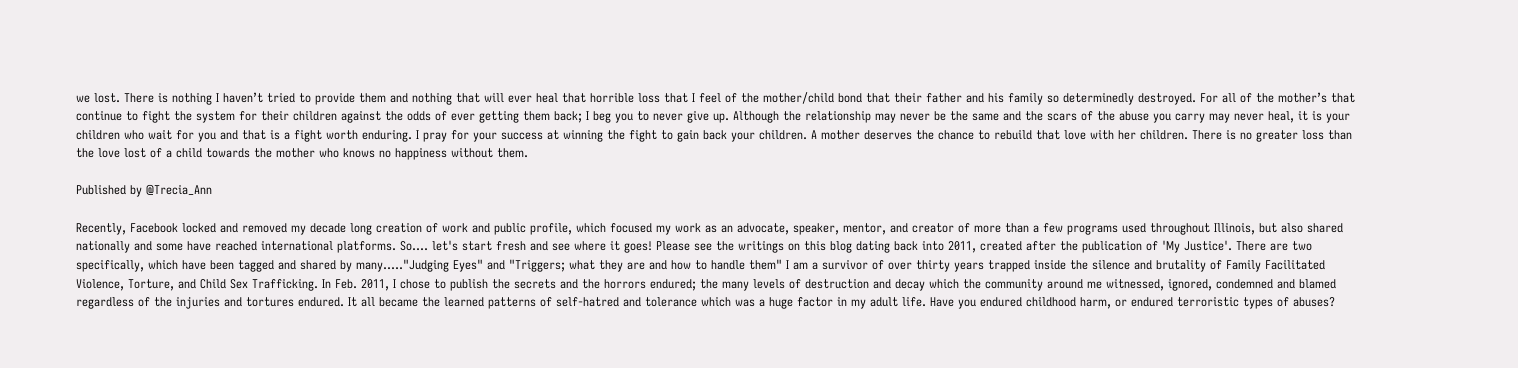we lost. There is nothing I haven’t tried to provide them and nothing that will ever heal that horrible loss that I feel of the mother/child bond that their father and his family so determinedly destroyed. For all of the mother’s that continue to fight the system for their children against the odds of ever getting them back; I beg you to never give up. Although the relationship may never be the same and the scars of the abuse you carry may never heal, it is your children who wait for you and that is a fight worth enduring. I pray for your success at winning the fight to gain back your children. A mother deserves the chance to rebuild that love with her children. There is no greater loss than the love lost of a child towards the mother who knows no happiness without them.

Published by @Trecia_Ann

Recently, Facebook locked and removed my decade long creation of work and public profile, which focused my work as an advocate, speaker, mentor, and creator of more than a few programs used throughout Illinois, but also shared nationally and some have reached international platforms. So.... let's start fresh and see where it goes! Please see the writings on this blog dating back into 2011, created after the publication of 'My Justice'. There are two specifically, which have been tagged and shared by many....."Judging Eyes" and "Triggers; what they are and how to handle them" I am a survivor of over thirty years trapped inside the silence and brutality of Family Facilitated Violence, Torture, and Child Sex Trafficking. In Feb. 2011, I chose to publish the secrets and the horrors endured; the many levels of destruction and decay which the community around me witnessed, ignored, condemned and blamed regardless of the injuries and tortures endured. It all became the learned patterns of self-hatred and tolerance which was a huge factor in my adult life. Have you endured childhood harm, or endured terroristic types of abuses?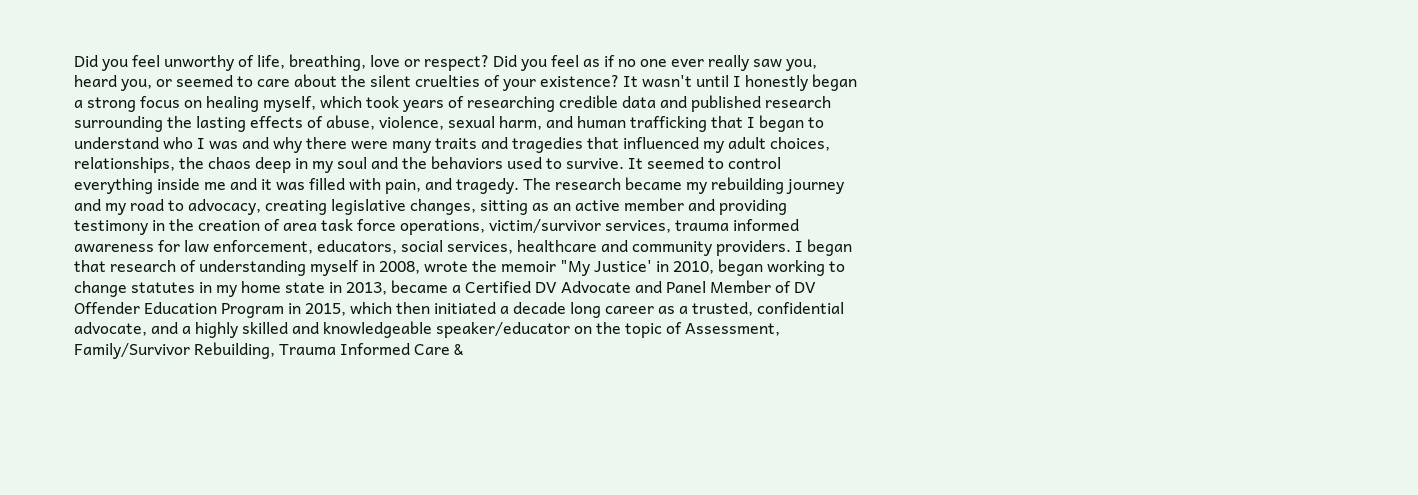Did you feel unworthy of life, breathing, love or respect? Did you feel as if no one ever really saw you, heard you, or seemed to care about the silent cruelties of your existence? It wasn't until I honestly began a strong focus on healing myself, which took years of researching credible data and published research surrounding the lasting effects of abuse, violence, sexual harm, and human trafficking that I began to understand who I was and why there were many traits and tragedies that influenced my adult choices, relationships, the chaos deep in my soul and the behaviors used to survive. It seemed to control everything inside me and it was filled with pain, and tragedy. The research became my rebuilding journey and my road to advocacy, creating legislative changes, sitting as an active member and providing testimony in the creation of area task force operations, victim/survivor services, trauma informed awareness for law enforcement, educators, social services, healthcare and community providers. I began that research of understanding myself in 2008, wrote the memoir "My Justice' in 2010, began working to change statutes in my home state in 2013, became a Certified DV Advocate and Panel Member of DV Offender Education Program in 2015, which then initiated a decade long career as a trusted, confidential advocate, and a highly skilled and knowledgeable speaker/educator on the topic of Assessment, Family/Survivor Rebuilding, Trauma Informed Care &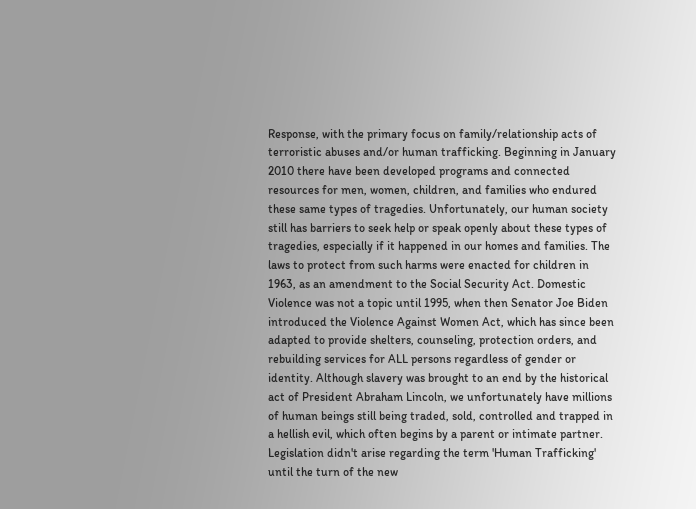Response, with the primary focus on family/relationship acts of terroristic abuses and/or human trafficking. Beginning in January 2010 there have been developed programs and connected resources for men, women, children, and families who endured these same types of tragedies. Unfortunately, our human society still has barriers to seek help or speak openly about these types of tragedies, especially if it happened in our homes and families. The laws to protect from such harms were enacted for children in 1963, as an amendment to the Social Security Act. Domestic Violence was not a topic until 1995, when then Senator Joe Biden introduced the Violence Against Women Act, which has since been adapted to provide shelters, counseling, protection orders, and rebuilding services for ALL persons regardless of gender or identity. Although slavery was brought to an end by the historical act of President Abraham Lincoln, we unfortunately have millions of human beings still being traded, sold, controlled and trapped in a hellish evil, which often begins by a parent or intimate partner. Legislation didn't arise regarding the term 'Human Trafficking' until the turn of the new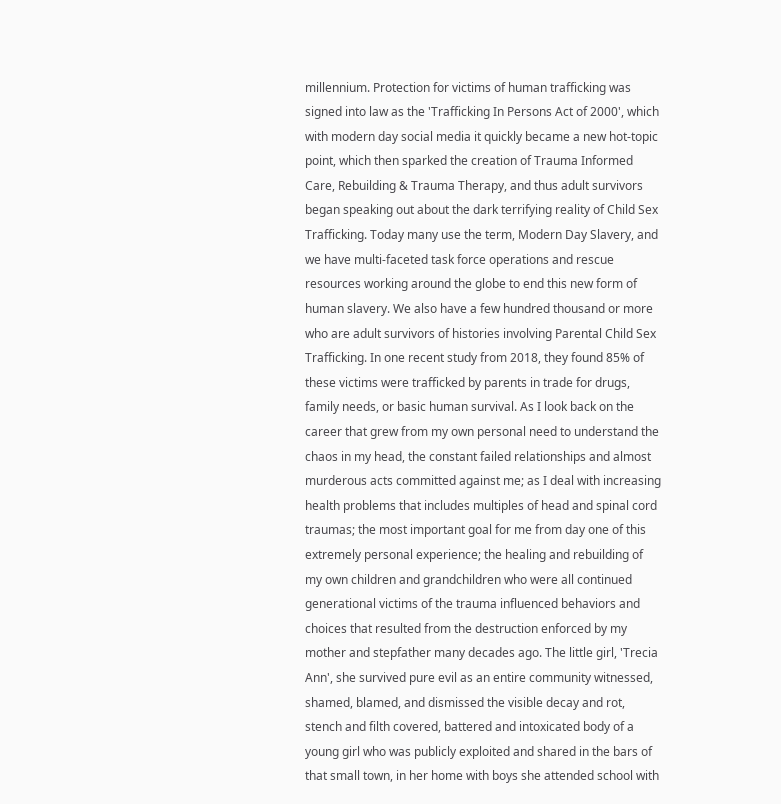millennium. Protection for victims of human trafficking was signed into law as the 'Trafficking In Persons Act of 2000', which with modern day social media it quickly became a new hot-topic point, which then sparked the creation of Trauma Informed Care, Rebuilding & Trauma Therapy, and thus adult survivors began speaking out about the dark terrifying reality of Child Sex Trafficking. Today many use the term, Modern Day Slavery, and we have multi-faceted task force operations and rescue resources working around the globe to end this new form of human slavery. We also have a few hundred thousand or more who are adult survivors of histories involving Parental Child Sex Trafficking. In one recent study from 2018, they found 85% of these victims were trafficked by parents in trade for drugs, family needs, or basic human survival. As I look back on the career that grew from my own personal need to understand the chaos in my head, the constant failed relationships and almost murderous acts committed against me; as I deal with increasing health problems that includes multiples of head and spinal cord traumas; the most important goal for me from day one of this extremely personal experience; the healing and rebuilding of my own children and grandchildren who were all continued generational victims of the trauma influenced behaviors and choices that resulted from the destruction enforced by my mother and stepfather many decades ago. The little girl, 'Trecia Ann', she survived pure evil as an entire community witnessed, shamed, blamed, and dismissed the visible decay and rot, stench and filth covered, battered and intoxicated body of a young girl who was publicly exploited and shared in the bars of that small town, in her home with boys she attended school with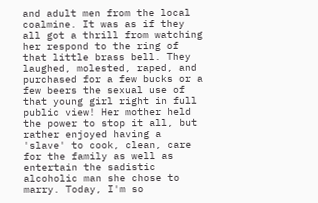and adult men from the local coalmine. It was as if they all got a thrill from watching her respond to the ring of that little brass bell. They laughed, molested, raped, and purchased for a few bucks or a few beers the sexual use of that young girl right in full public view! Her mother held the power to stop it all, but rather enjoyed having a 'slave' to cook, clean, care for the family as well as entertain the sadistic alcoholic man she chose to marry. Today, I'm so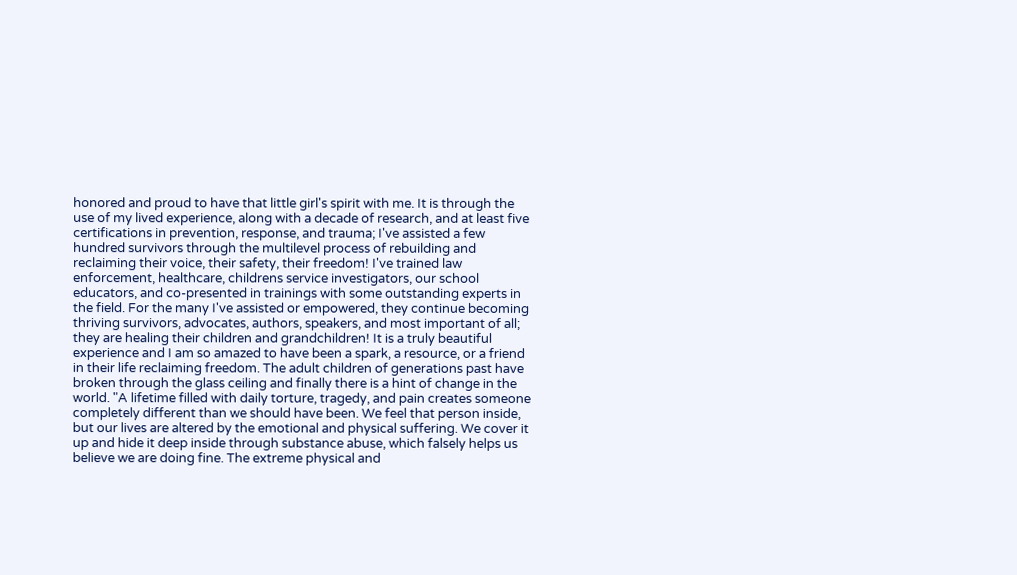honored and proud to have that little girl's spirit with me. It is through the use of my lived experience, along with a decade of research, and at least five certifications in prevention, response, and trauma; I've assisted a few hundred survivors through the multilevel process of rebuilding and reclaiming their voice, their safety, their freedom! I've trained law enforcement, healthcare, childrens service investigators, our school educators, and co-presented in trainings with some outstanding experts in the field. For the many I've assisted or empowered, they continue becoming thriving survivors, advocates, authors, speakers, and most important of all; they are healing their children and grandchildren! It is a truly beautiful experience and I am so amazed to have been a spark, a resource, or a friend in their life reclaiming freedom. The adult children of generations past have broken through the glass ceiling and finally there is a hint of change in the world. "A lifetime filled with daily torture, tragedy, and pain creates someone completely different than we should have been. We feel that person inside, but our lives are altered by the emotional and physical suffering. We cover it up and hide it deep inside through substance abuse, which falsely helps us believe we are doing fine. The extreme physical and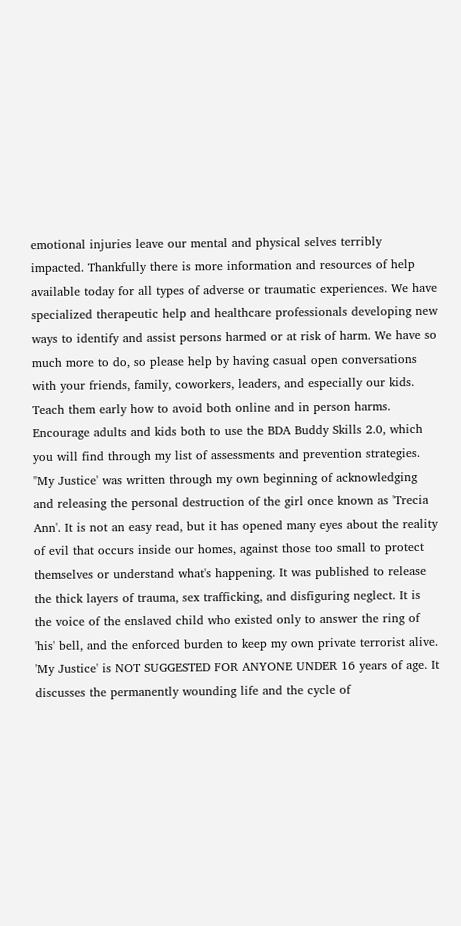emotional injuries leave our mental and physical selves terribly impacted. Thankfully there is more information and resources of help available today for all types of adverse or traumatic experiences. We have specialized therapeutic help and healthcare professionals developing new ways to identify and assist persons harmed or at risk of harm. We have so much more to do, so please help by having casual open conversations with your friends, family, coworkers, leaders, and especially our kids. Teach them early how to avoid both online and in person harms. Encourage adults and kids both to use the BDA Buddy Skills 2.0, which you will find through my list of assessments and prevention strategies. "My Justice' was written through my own beginning of acknowledging and releasing the personal destruction of the girl once known as 'Trecia Ann'. It is not an easy read, but it has opened many eyes about the reality of evil that occurs inside our homes, against those too small to protect themselves or understand what's happening. It was published to release the thick layers of trauma, sex trafficking, and disfiguring neglect. It is the voice of the enslaved child who existed only to answer the ring of 'his' bell, and the enforced burden to keep my own private terrorist alive. 'My Justice' is NOT SUGGESTED FOR ANYONE UNDER 16 years of age. It discusses the permanently wounding life and the cycle of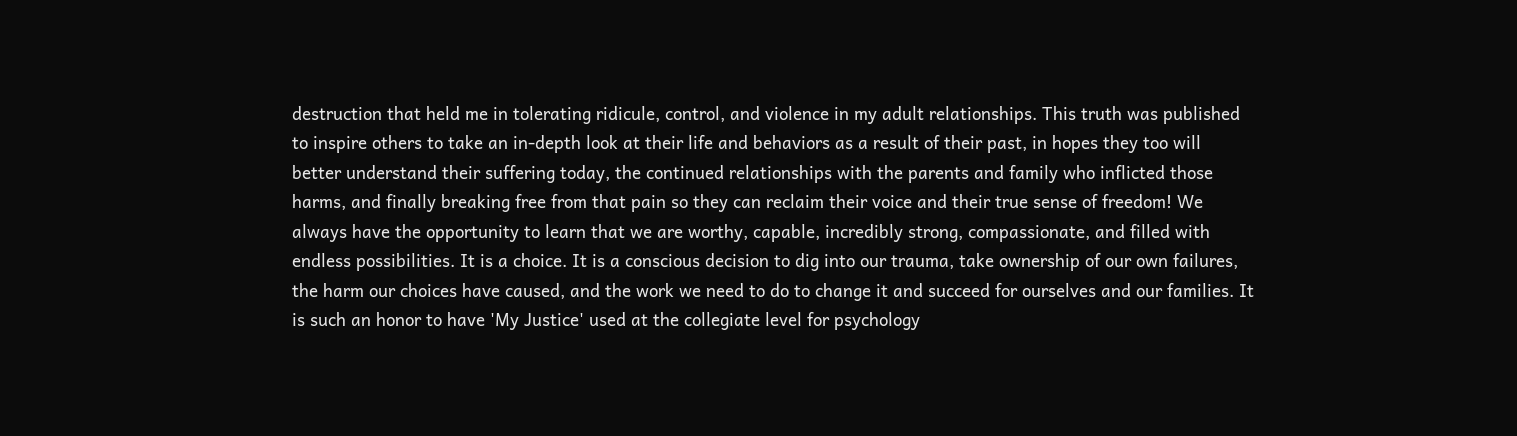destruction that held me in tolerating ridicule, control, and violence in my adult relationships. This truth was published to inspire others to take an in-depth look at their life and behaviors as a result of their past, in hopes they too will better understand their suffering today, the continued relationships with the parents and family who inflicted those harms, and finally breaking free from that pain so they can reclaim their voice and their true sense of freedom! We always have the opportunity to learn that we are worthy, capable, incredibly strong, compassionate, and filled with endless possibilities. It is a choice. It is a conscious decision to dig into our trauma, take ownership of our own failures, the harm our choices have caused, and the work we need to do to change it and succeed for ourselves and our families. It is such an honor to have 'My Justice' used at the collegiate level for psychology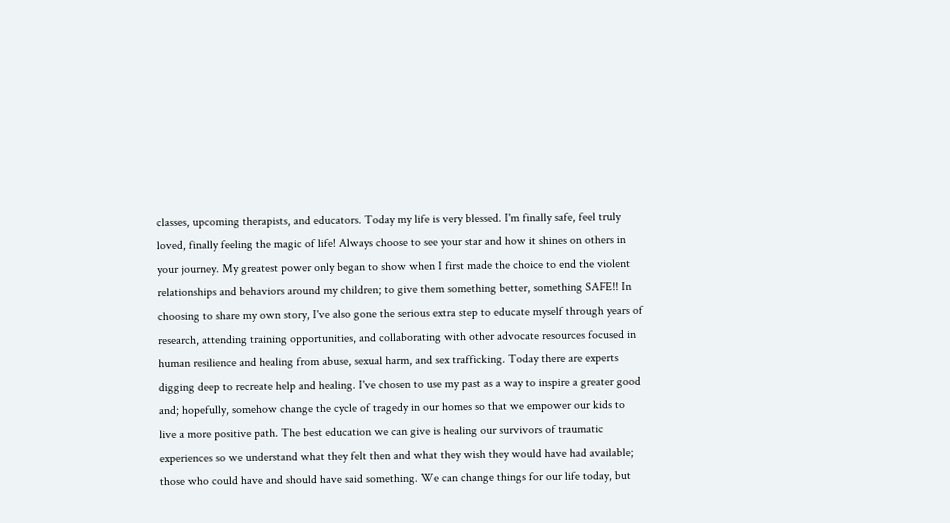classes, upcoming therapists, and educators. Today my life is very blessed. I'm finally safe, feel truly loved, finally feeling the magic of life! Always choose to see your star and how it shines on others in your journey. My greatest power only began to show when I first made the choice to end the violent relationships and behaviors around my children; to give them something better, something SAFE!! In choosing to share my own story, I've also gone the serious extra step to educate myself through years of research, attending training opportunities, and collaborating with other advocate resources focused in human resilience and healing from abuse, sexual harm, and sex trafficking. Today there are experts digging deep to recreate help and healing. I've chosen to use my past as a way to inspire a greater good and; hopefully, somehow change the cycle of tragedy in our homes so that we empower our kids to live a more positive path. The best education we can give is healing our survivors of traumatic experiences so we understand what they felt then and what they wish they would have had available; those who could have and should have said something. We can change things for our life today, but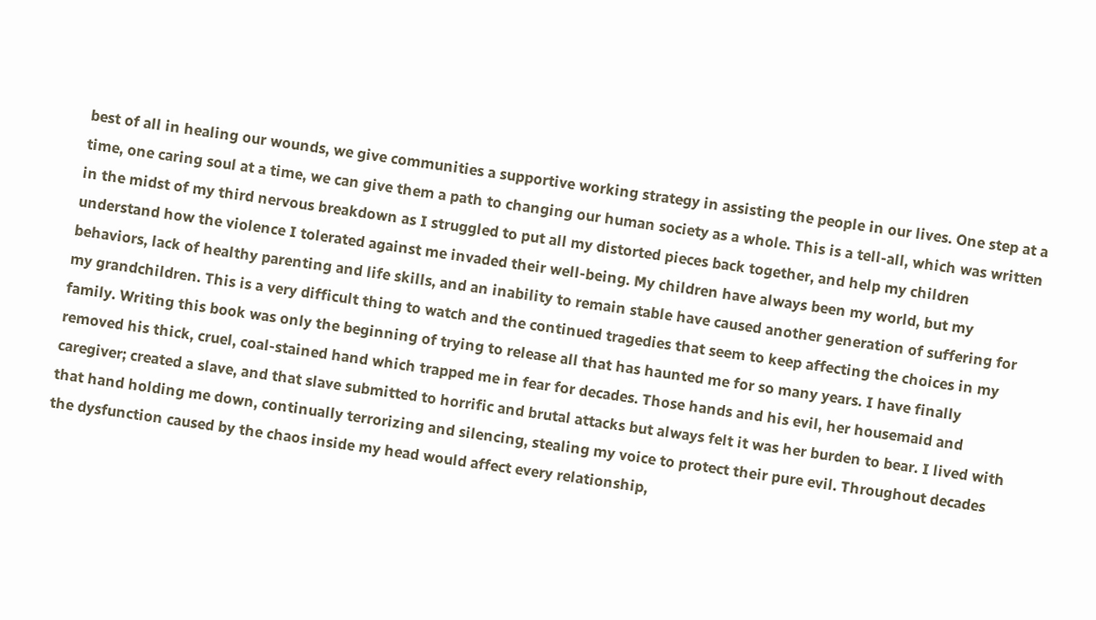best of all in healing our wounds, we give communities a supportive working strategy in assisting the people in our lives. One step at a time, one caring soul at a time, we can give them a path to changing our human society as a whole. This is a tell-all, which was written in the midst of my third nervous breakdown as I struggled to put all my distorted pieces back together, and help my children understand how the violence I tolerated against me invaded their well-being. My children have always been my world, but my behaviors, lack of healthy parenting and life skills, and an inability to remain stable have caused another generation of suffering for my grandchildren. This is a very difficult thing to watch and the continued tragedies that seem to keep affecting the choices in my family. Writing this book was only the beginning of trying to release all that has haunted me for so many years. I have finally removed his thick, cruel, coal-stained hand which trapped me in fear for decades. Those hands and his evil, her housemaid and caregiver; created a slave, and that slave submitted to horrific and brutal attacks but always felt it was her burden to bear. I lived with that hand holding me down, continually terrorizing and silencing, stealing my voice to protect their pure evil. Throughout decades the dysfunction caused by the chaos inside my head would affect every relationship,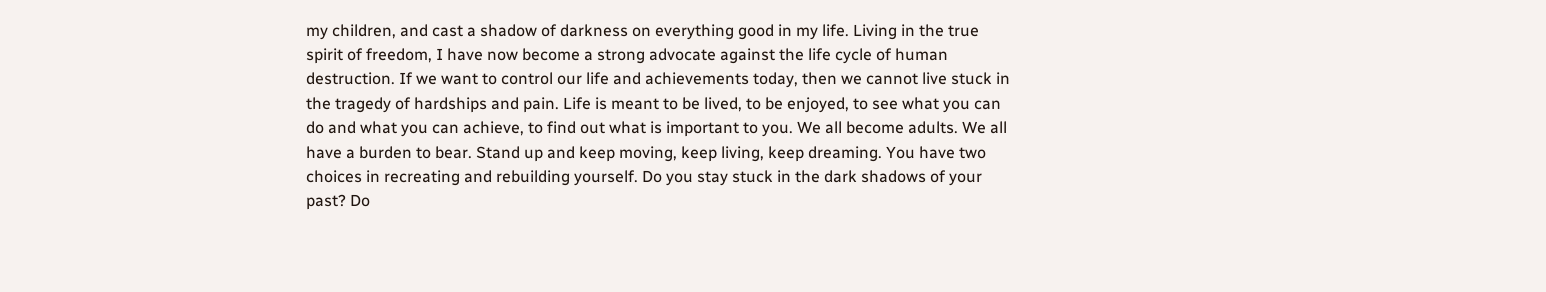my children, and cast a shadow of darkness on everything good in my life. Living in the true spirit of freedom, I have now become a strong advocate against the life cycle of human destruction. If we want to control our life and achievements today, then we cannot live stuck in the tragedy of hardships and pain. Life is meant to be lived, to be enjoyed, to see what you can do and what you can achieve, to find out what is important to you. We all become adults. We all have a burden to bear. Stand up and keep moving, keep living, keep dreaming. You have two choices in recreating and rebuilding yourself. Do you stay stuck in the dark shadows of your past? Do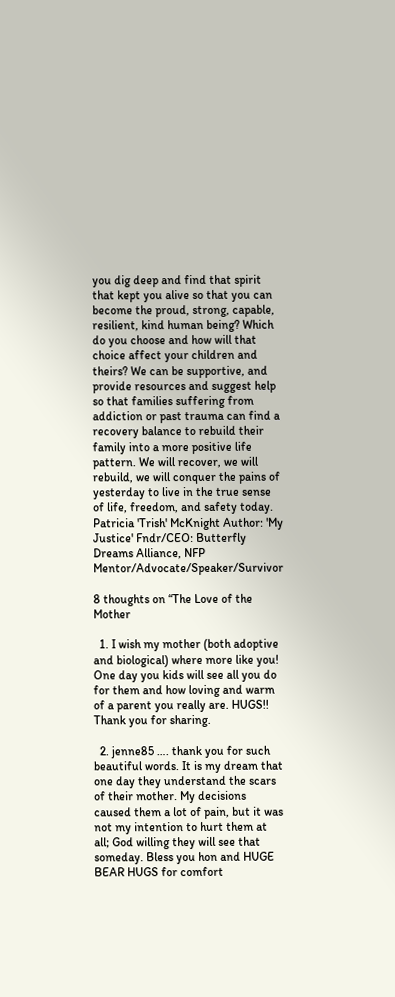you dig deep and find that spirit that kept you alive so that you can become the proud, strong, capable, resilient, kind human being? Which do you choose and how will that choice affect your children and theirs? We can be supportive, and provide resources and suggest help so that families suffering from addiction or past trauma can find a recovery balance to rebuild their family into a more positive life pattern. We will recover, we will rebuild, we will conquer the pains of yesterday to live in the true sense of life, freedom, and safety today. Patricia 'Trish' McKnight Author: 'My Justice' Fndr/CEO: Butterfly Dreams Alliance, NFP Mentor/Advocate/Speaker/Survivor

8 thoughts on “The Love of the Mother

  1. I wish my mother (both adoptive and biological) where more like you! One day you kids will see all you do for them and how loving and warm of a parent you really are. HUGS!! Thank you for sharing.

  2. jenne85 …. thank you for such beautiful words. It is my dream that one day they understand the scars of their mother. My decisions caused them a lot of pain, but it was not my intention to hurt them at all; God willing they will see that someday. Bless you hon and HUGE BEAR HUGS for comfort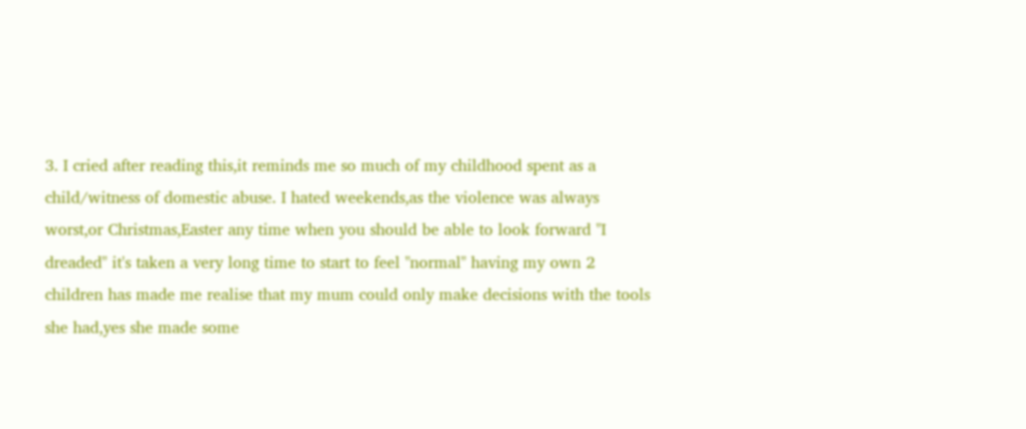3. I cried after reading this,it reminds me so much of my childhood spent as a child/witness of domestic abuse. I hated weekends,as the violence was always worst,or Christmas,Easter any time when you should be able to look forward "I dreaded" it's taken a very long time to start to feel "normal" having my own 2 children has made me realise that my mum could only make decisions with the tools she had,yes she made some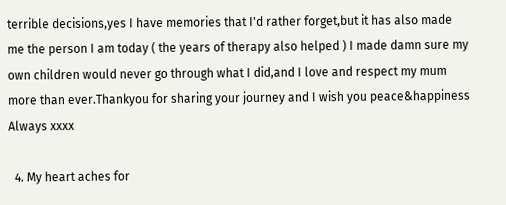terrible decisions,yes I have memories that I'd rather forget,but it has also made me the person I am today ( the years of therapy also helped ) I made damn sure my own children would never go through what I did,and I love and respect my mum more than ever.Thankyou for sharing your journey and I wish you peace&happiness Always xxxx

  4. My heart aches for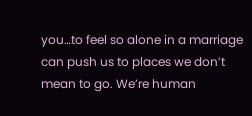you…to feel so alone in a marriage can push us to places we don’t mean to go. We’re human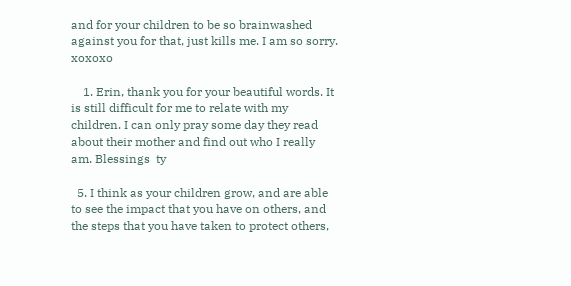and for your children to be so brainwashed against you for that, just kills me. I am so sorry. xoxoxo

    1. Erin, thank you for your beautiful words. It is still difficult for me to relate with my children. I can only pray some day they read about their mother and find out who I really am. Blessings  ty

  5. I think as your children grow, and are able to see the impact that you have on others, and the steps that you have taken to protect others,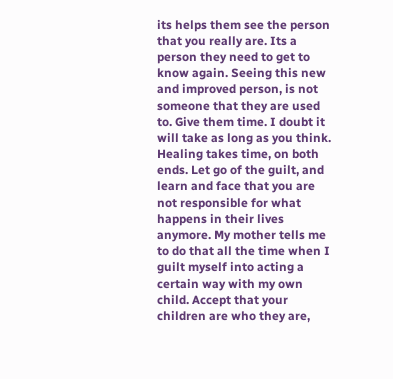its helps them see the person that you really are. Its a person they need to get to know again. Seeing this new and improved person, is not someone that they are used to. Give them time. I doubt it will take as long as you think. Healing takes time, on both ends. Let go of the guilt, and learn and face that you are not responsible for what happens in their lives anymore. My mother tells me to do that all the time when I guilt myself into acting a certain way with my own child. Accept that your children are who they are,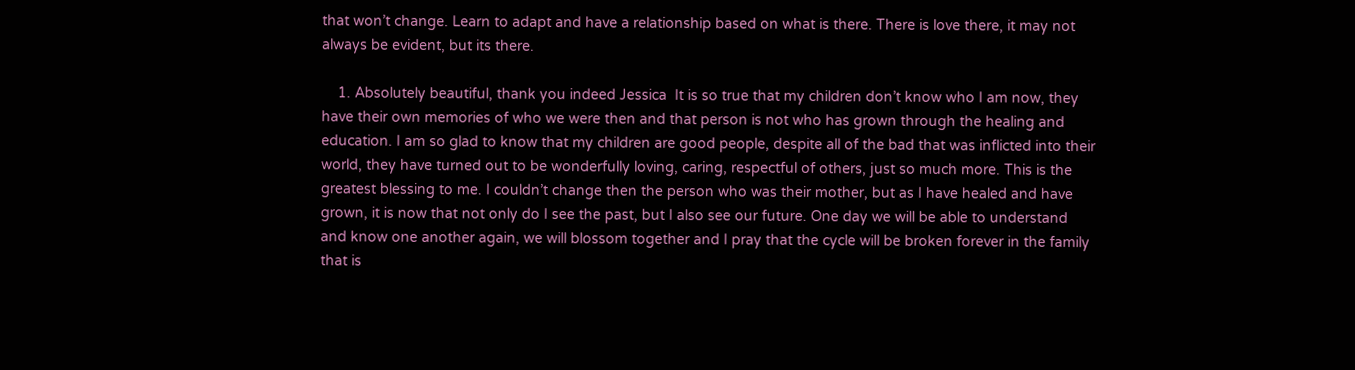that won’t change. Learn to adapt and have a relationship based on what is there. There is love there, it may not always be evident, but its there.

    1. Absolutely beautiful, thank you indeed Jessica  It is so true that my children don’t know who I am now, they have their own memories of who we were then and that person is not who has grown through the healing and education. I am so glad to know that my children are good people, despite all of the bad that was inflicted into their world, they have turned out to be wonderfully loving, caring, respectful of others, just so much more. This is the greatest blessing to me. I couldn’t change then the person who was their mother, but as I have healed and have grown, it is now that not only do I see the past, but I also see our future. One day we will be able to understand and know one another again, we will blossom together and I pray that the cycle will be broken forever in the family that is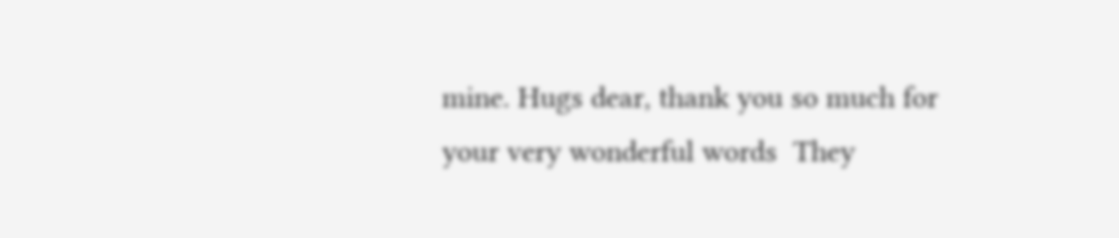mine. Hugs dear, thank you so much for your very wonderful words  They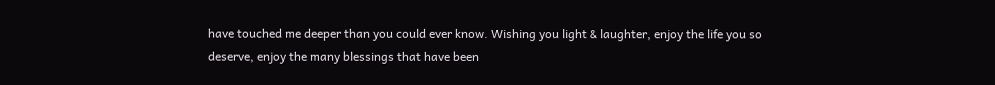have touched me deeper than you could ever know. Wishing you light & laughter, enjoy the life you so deserve, enjoy the many blessings that have been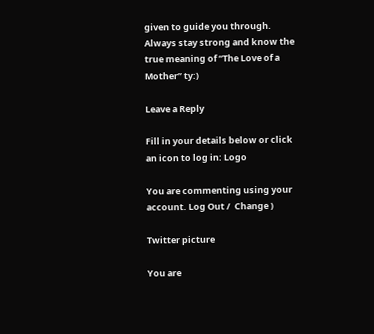given to guide you through. Always stay strong and know the true meaning of “The Love of a Mother” ty:)

Leave a Reply

Fill in your details below or click an icon to log in: Logo

You are commenting using your account. Log Out /  Change )

Twitter picture

You are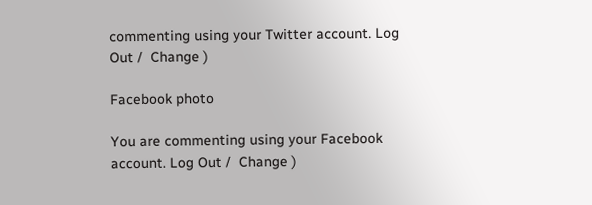commenting using your Twitter account. Log Out /  Change )

Facebook photo

You are commenting using your Facebook account. Log Out /  Change )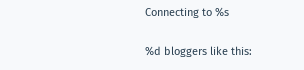Connecting to %s

%d bloggers like this: